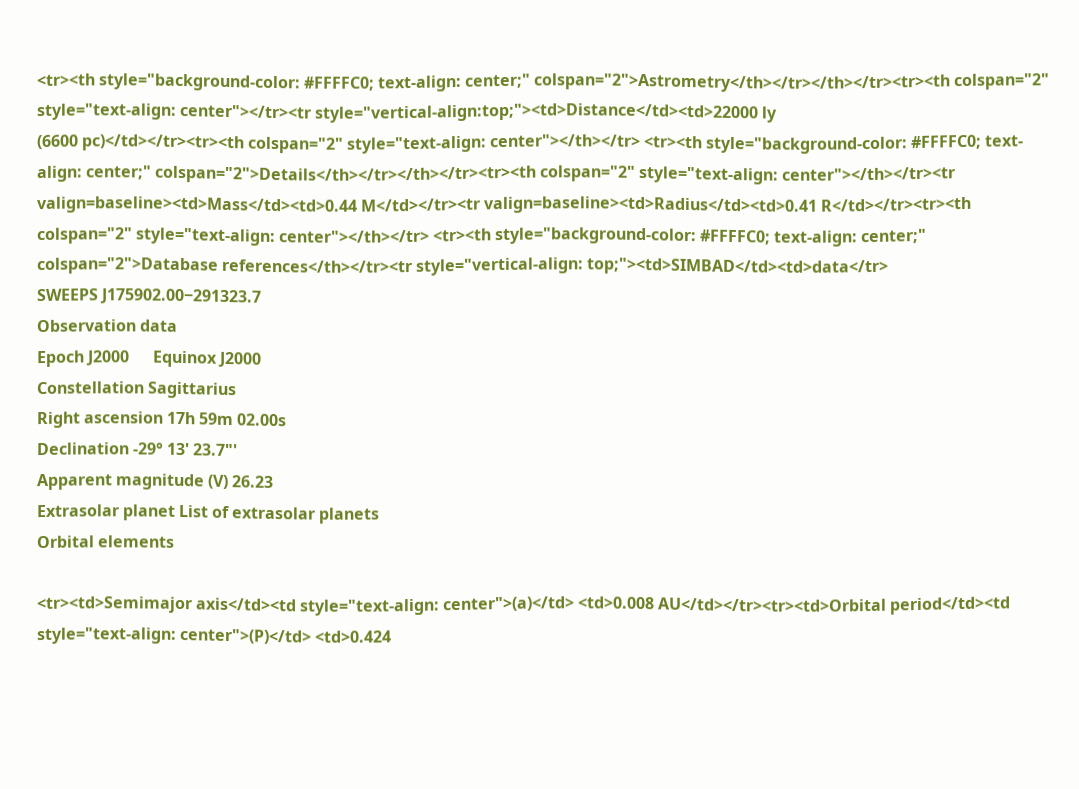<tr><th style="background-color: #FFFFC0; text-align: center;" colspan="2">Astrometry</th></tr></th></tr><tr><th colspan="2" style="text-align: center"></tr><tr style="vertical-align:top;"><td>Distance</td><td>22000 ly
(6600 pc)</td></tr><tr><th colspan="2" style="text-align: center"></th></tr> <tr><th style="background-color: #FFFFC0; text-align: center;" colspan="2">Details</th></tr></th></tr><tr><th colspan="2" style="text-align: center"></th></tr><tr valign=baseline><td>Mass</td><td>0.44 M</td></tr><tr valign=baseline><td>Radius</td><td>0.41 R</td></tr><tr><th colspan="2" style="text-align: center"></th></tr> <tr><th style="background-color: #FFFFC0; text-align: center;" colspan="2">Database references</th></tr><tr style="vertical-align: top;"><td>SIMBAD</td><td>data</tr>
SWEEPS J175902.00−291323.7
Observation data
Epoch J2000      Equinox J2000
Constellation Sagittarius
Right ascension 17h 59m 02.00s
Declination -29° 13' 23.7"'
Apparent magnitude (V) 26.23
Extrasolar planet List of extrasolar planets
Orbital elements

<tr><td>Semimajor axis</td><td style="text-align: center">(a)</td> <td>0.008 AU</td></tr><tr><td>Orbital period</td><td style="text-align: center">(P)</td> <td>0.424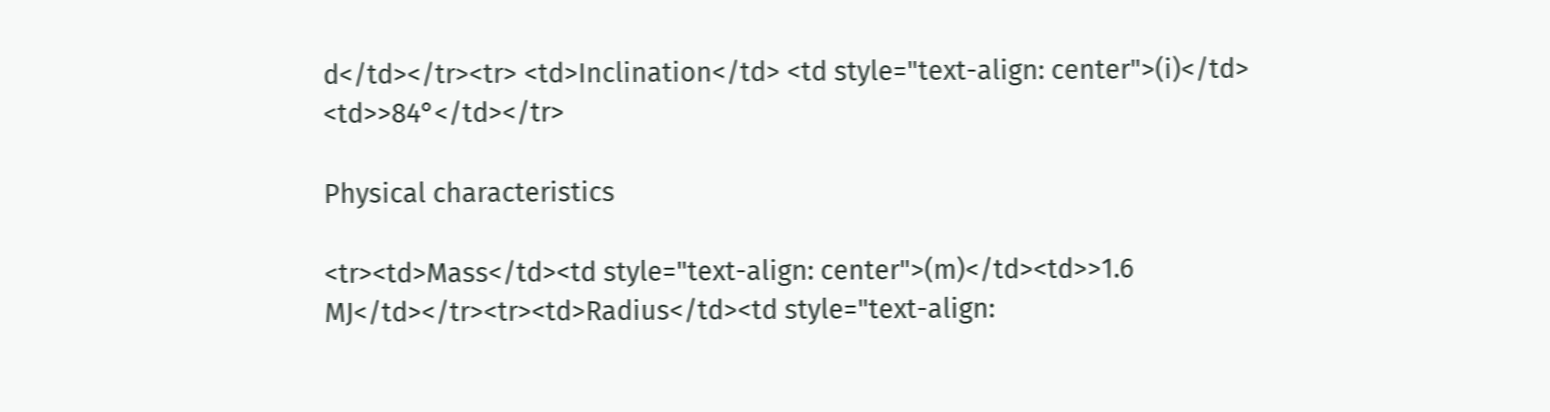d</td></tr><tr> <td>Inclination</td> <td style="text-align: center">(i)</td> <td>>84°</td></tr>

Physical characteristics

<tr><td>Mass</td><td style="text-align: center">(m)</td><td>>1.6 MJ</td></tr><tr><td>Radius</td><td style="text-align: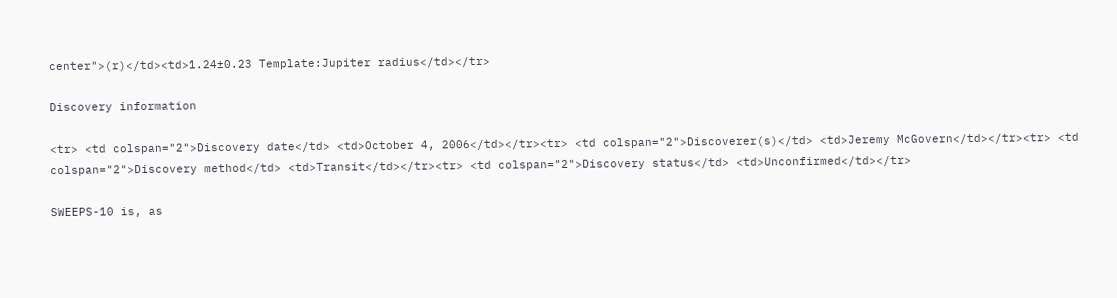center">(r)</td><td>1.24±0.23 Template:Jupiter radius</td></tr>

Discovery information

<tr> <td colspan="2">Discovery date</td> <td>October 4, 2006</td></tr><tr> <td colspan="2">Discoverer(s)</td> <td>Jeremy McGovern</td></tr><tr> <td colspan="2">Discovery method</td> <td>Transit</td></tr><tr> <td colspan="2">Discovery status</td> <td>Unconfirmed</td></tr>

SWEEPS-10 is, as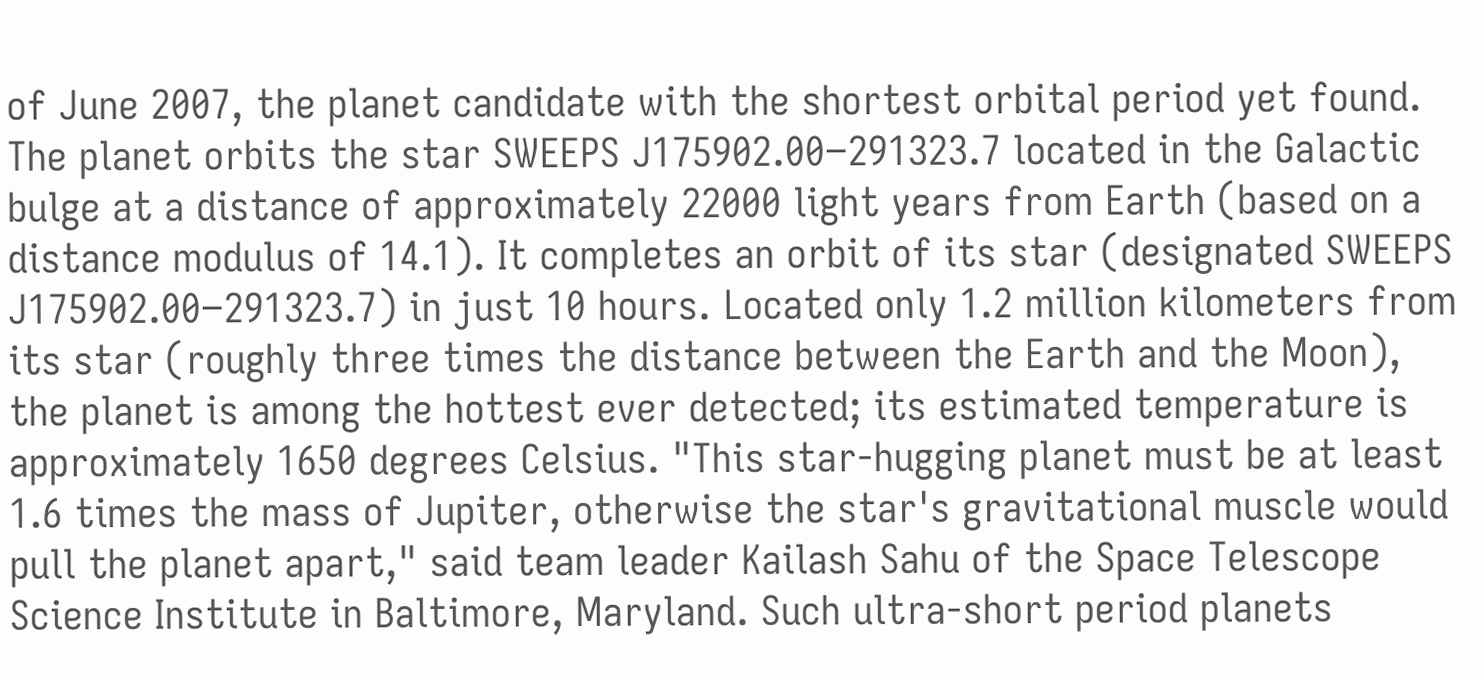of June 2007, the planet candidate with the shortest orbital period yet found. The planet orbits the star SWEEPS J175902.00−291323.7 located in the Galactic bulge at a distance of approximately 22000 light years from Earth (based on a distance modulus of 14.1). It completes an orbit of its star (designated SWEEPS J175902.00−291323.7) in just 10 hours. Located only 1.2 million kilometers from its star (roughly three times the distance between the Earth and the Moon), the planet is among the hottest ever detected; its estimated temperature is approximately 1650 degrees Celsius. "This star-hugging planet must be at least 1.6 times the mass of Jupiter, otherwise the star's gravitational muscle would pull the planet apart," said team leader Kailash Sahu of the Space Telescope Science Institute in Baltimore, Maryland. Such ultra-short period planets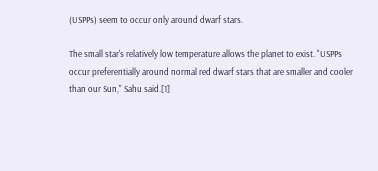(USPPs) seem to occur only around dwarf stars.

The small star's relatively low temperature allows the planet to exist. "USPPs occur preferentially around normal red dwarf stars that are smaller and cooler than our Sun," Sahu said.[1]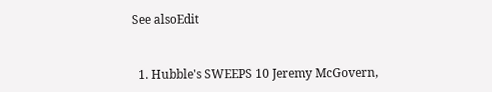See alsoEdit


  1. Hubble's SWEEPS 10 Jeremy McGovern,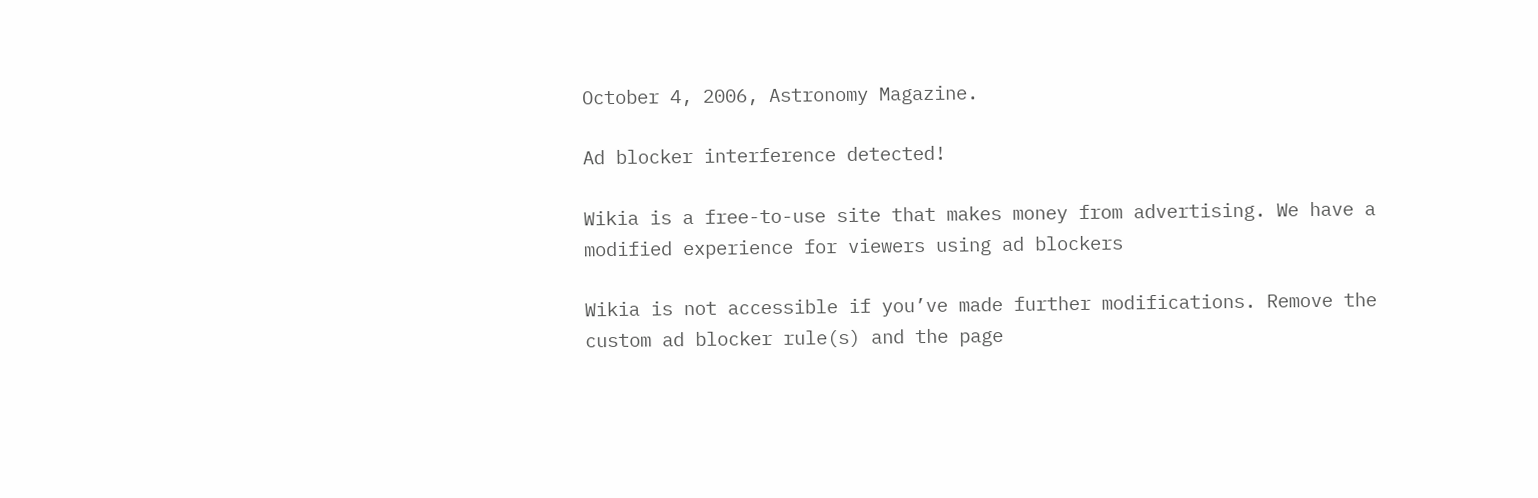October 4, 2006, Astronomy Magazine.

Ad blocker interference detected!

Wikia is a free-to-use site that makes money from advertising. We have a modified experience for viewers using ad blockers

Wikia is not accessible if you’ve made further modifications. Remove the custom ad blocker rule(s) and the page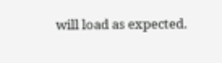will load as expected.